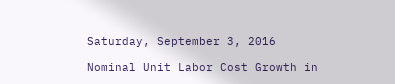Saturday, September 3, 2016

Nominal Unit Labor Cost Growth in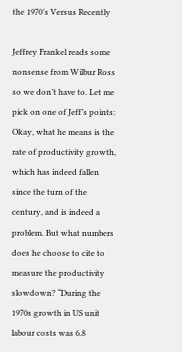the 1970’s Versus Recently

Jeffrey Frankel reads some nonsense from Wilbur Ross so we don’t have to. Let me pick on one of Jeff’s points:
Okay, what he means is the rate of productivity growth, which has indeed fallen since the turn of the century, and is indeed a problem. But what numbers does he choose to cite to measure the productivity slowdown? “During the 1970s growth in US unit labour costs was 6.8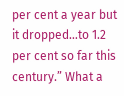per cent a year but it dropped…to 1.2 per cent so far this century.” What a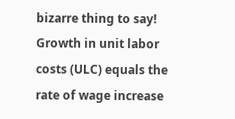bizarre thing to say! Growth in unit labor costs (ULC) equals the rate of wage increase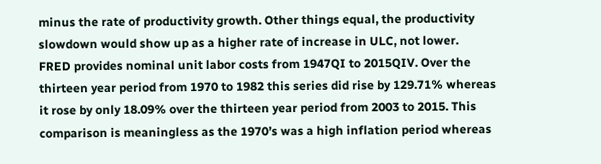minus the rate of productivity growth. Other things equal, the productivity slowdown would show up as a higher rate of increase in ULC, not lower.
FRED provides nominal unit labor costs from 1947QI to 2015QIV. Over the thirteen year period from 1970 to 1982 this series did rise by 129.71% whereas it rose by only 18.09% over the thirteen year period from 2003 to 2015. This comparison is meaningless as the 1970’s was a high inflation period whereas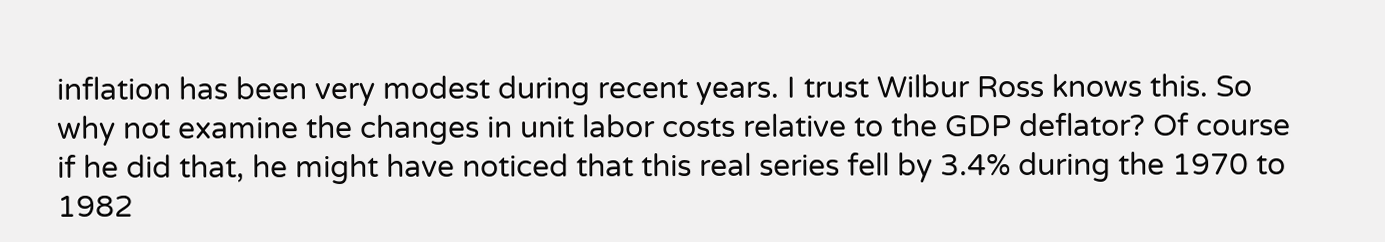inflation has been very modest during recent years. I trust Wilbur Ross knows this. So why not examine the changes in unit labor costs relative to the GDP deflator? Of course if he did that, he might have noticed that this real series fell by 3.4% during the 1970 to 1982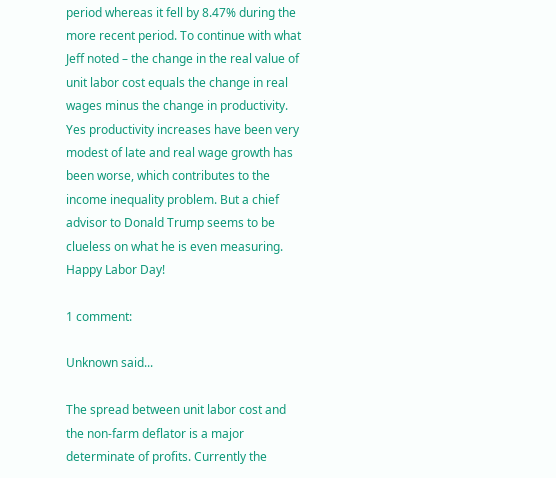period whereas it fell by 8.47% during the more recent period. To continue with what Jeff noted – the change in the real value of unit labor cost equals the change in real wages minus the change in productivity. Yes productivity increases have been very modest of late and real wage growth has been worse, which contributes to the income inequality problem. But a chief advisor to Donald Trump seems to be clueless on what he is even measuring. Happy Labor Day!

1 comment:

Unknown said...

The spread between unit labor cost and the non-farm deflator is a major determinate of profits. Currently the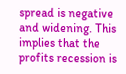spread is negative and widening. This implies that the profits recession is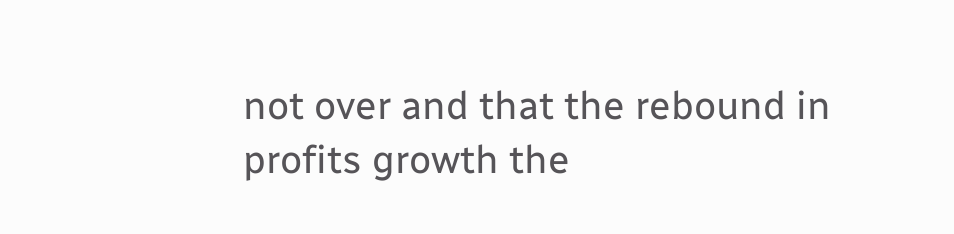not over and that the rebound in profits growth the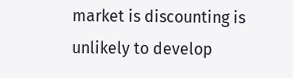market is discounting is unlikely to develop